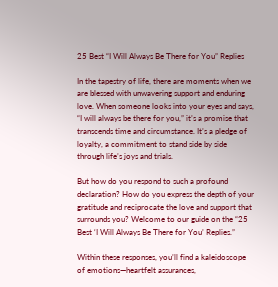25 Best “I Will Always Be There for You” Replies

In the tapestry of life, there are moments when we are blessed with unwavering support and enduring love. When someone looks into your eyes and says, “I will always be there for you,” it’s a promise that transcends time and circumstance. It’s a pledge of loyalty, a commitment to stand side by side through life’s joys and trials.

But how do you respond to such a profound declaration? How do you express the depth of your gratitude and reciprocate the love and support that surrounds you? Welcome to our guide on the “25 Best ‘I Will Always Be There for You’ Replies.”

Within these responses, you’ll find a kaleidoscope of emotions—heartfelt assurances,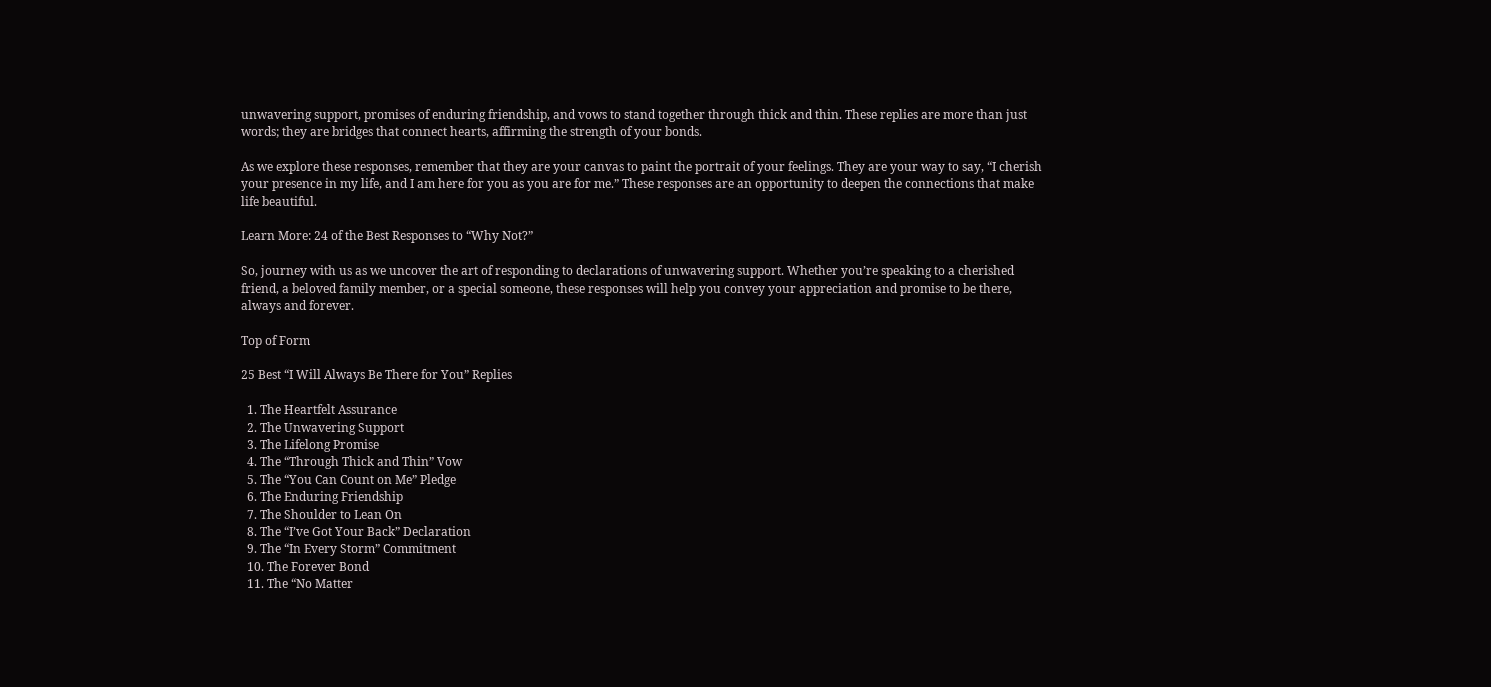unwavering support, promises of enduring friendship, and vows to stand together through thick and thin. These replies are more than just words; they are bridges that connect hearts, affirming the strength of your bonds.

As we explore these responses, remember that they are your canvas to paint the portrait of your feelings. They are your way to say, “I cherish your presence in my life, and I am here for you as you are for me.” These responses are an opportunity to deepen the connections that make life beautiful.

Learn More: 24 of the Best Responses to “Why Not?”

So, journey with us as we uncover the art of responding to declarations of unwavering support. Whether you’re speaking to a cherished friend, a beloved family member, or a special someone, these responses will help you convey your appreciation and promise to be there, always and forever.

Top of Form

25 Best “I Will Always Be There for You” Replies

  1. The Heartfelt Assurance
  2. The Unwavering Support
  3. The Lifelong Promise
  4. The “Through Thick and Thin” Vow
  5. The “You Can Count on Me” Pledge
  6. The Enduring Friendship
  7. The Shoulder to Lean On
  8. The “I’ve Got Your Back” Declaration
  9. The “In Every Storm” Commitment
  10. The Forever Bond
  11. The “No Matter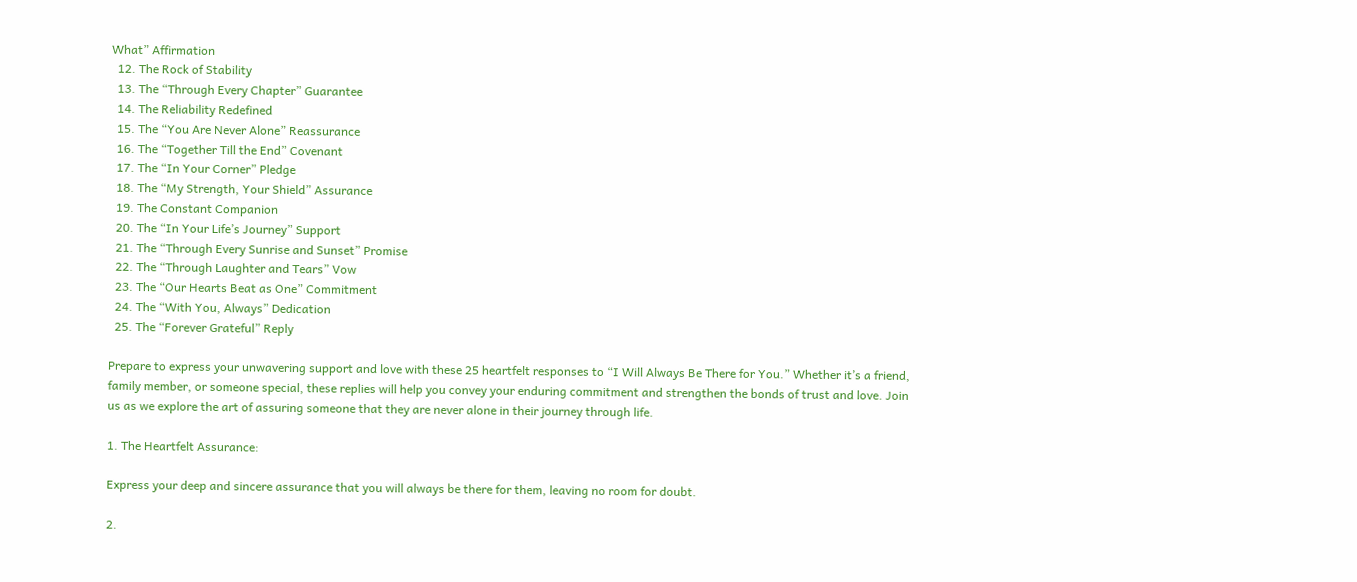What” Affirmation
  12. The Rock of Stability
  13. The “Through Every Chapter” Guarantee
  14. The Reliability Redefined
  15. The “You Are Never Alone” Reassurance
  16. The “Together Till the End” Covenant
  17. The “In Your Corner” Pledge
  18. The “My Strength, Your Shield” Assurance
  19. The Constant Companion
  20. The “In Your Life’s Journey” Support
  21. The “Through Every Sunrise and Sunset” Promise
  22. The “Through Laughter and Tears” Vow
  23. The “Our Hearts Beat as One” Commitment
  24. The “With You, Always” Dedication
  25. The “Forever Grateful” Reply

Prepare to express your unwavering support and love with these 25 heartfelt responses to “I Will Always Be There for You.” Whether it’s a friend, family member, or someone special, these replies will help you convey your enduring commitment and strengthen the bonds of trust and love. Join us as we explore the art of assuring someone that they are never alone in their journey through life.

1. The Heartfelt Assurance:

Express your deep and sincere assurance that you will always be there for them, leaving no room for doubt.

2.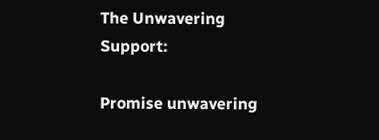The Unwavering Support:

Promise unwavering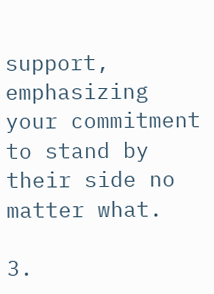support, emphasizing your commitment to stand by their side no matter what.

3.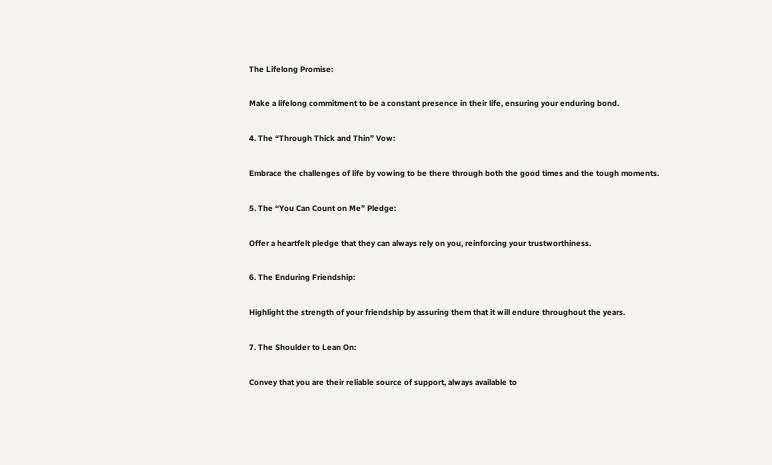The Lifelong Promise:

Make a lifelong commitment to be a constant presence in their life, ensuring your enduring bond.

4. The “Through Thick and Thin” Vow:

Embrace the challenges of life by vowing to be there through both the good times and the tough moments.

5. The “You Can Count on Me” Pledge:

Offer a heartfelt pledge that they can always rely on you, reinforcing your trustworthiness.

6. The Enduring Friendship:

Highlight the strength of your friendship by assuring them that it will endure throughout the years.

7. The Shoulder to Lean On:

Convey that you are their reliable source of support, always available to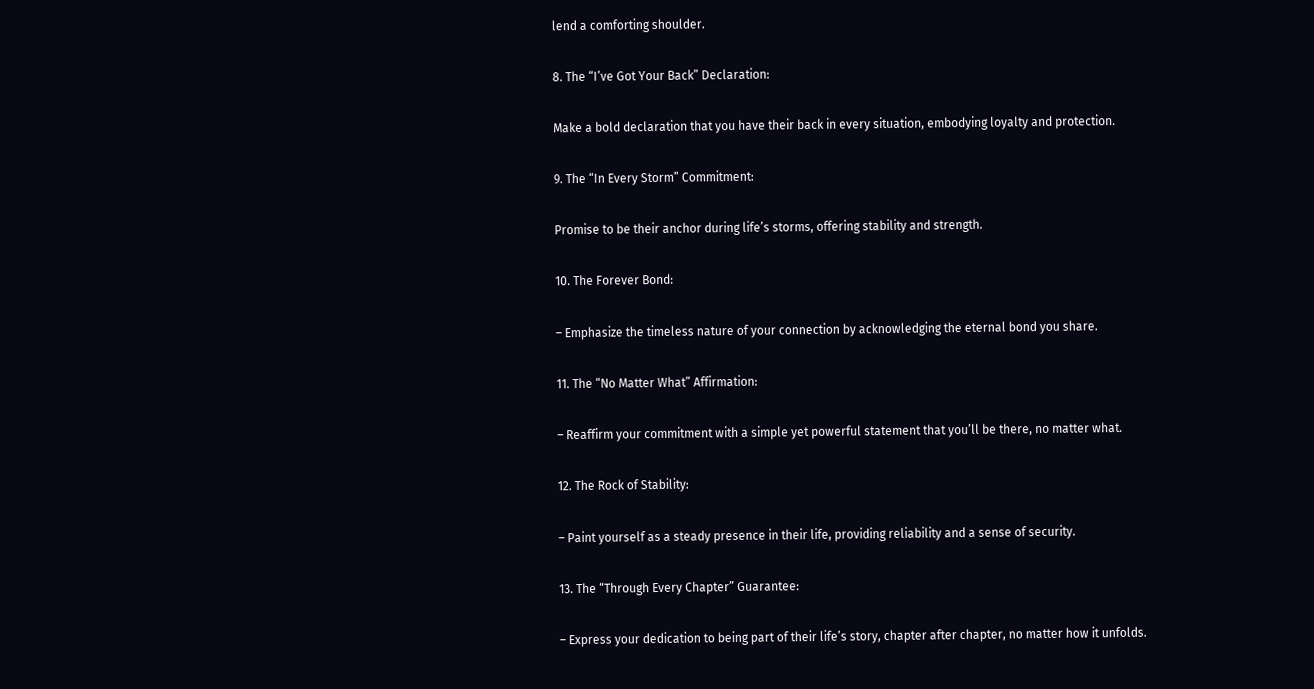lend a comforting shoulder.

8. The “I’ve Got Your Back” Declaration:

Make a bold declaration that you have their back in every situation, embodying loyalty and protection.

9. The “In Every Storm” Commitment:

Promise to be their anchor during life’s storms, offering stability and strength.

10. The Forever Bond:

– Emphasize the timeless nature of your connection by acknowledging the eternal bond you share.

11. The “No Matter What” Affirmation:

– Reaffirm your commitment with a simple yet powerful statement that you’ll be there, no matter what.

12. The Rock of Stability:

– Paint yourself as a steady presence in their life, providing reliability and a sense of security.

13. The “Through Every Chapter” Guarantee:

– Express your dedication to being part of their life’s story, chapter after chapter, no matter how it unfolds.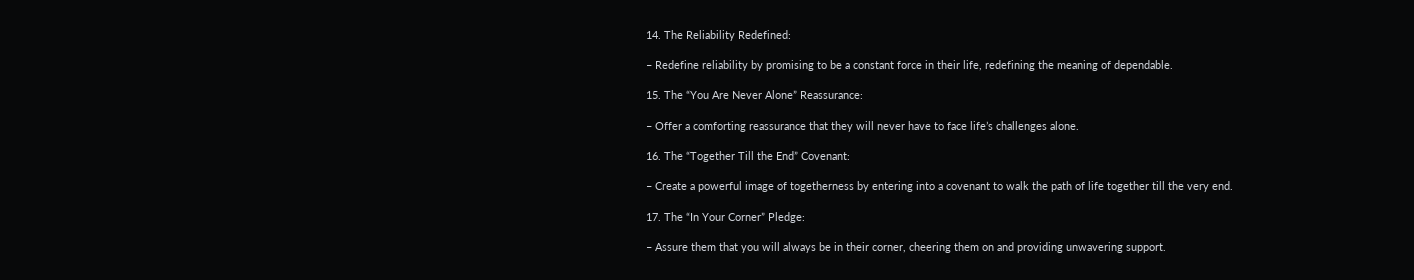14. The Reliability Redefined:

– Redefine reliability by promising to be a constant force in their life, redefining the meaning of dependable.

15. The “You Are Never Alone” Reassurance:

– Offer a comforting reassurance that they will never have to face life’s challenges alone.

16. The “Together Till the End” Covenant:

– Create a powerful image of togetherness by entering into a covenant to walk the path of life together till the very end.

17. The “In Your Corner” Pledge:

– Assure them that you will always be in their corner, cheering them on and providing unwavering support.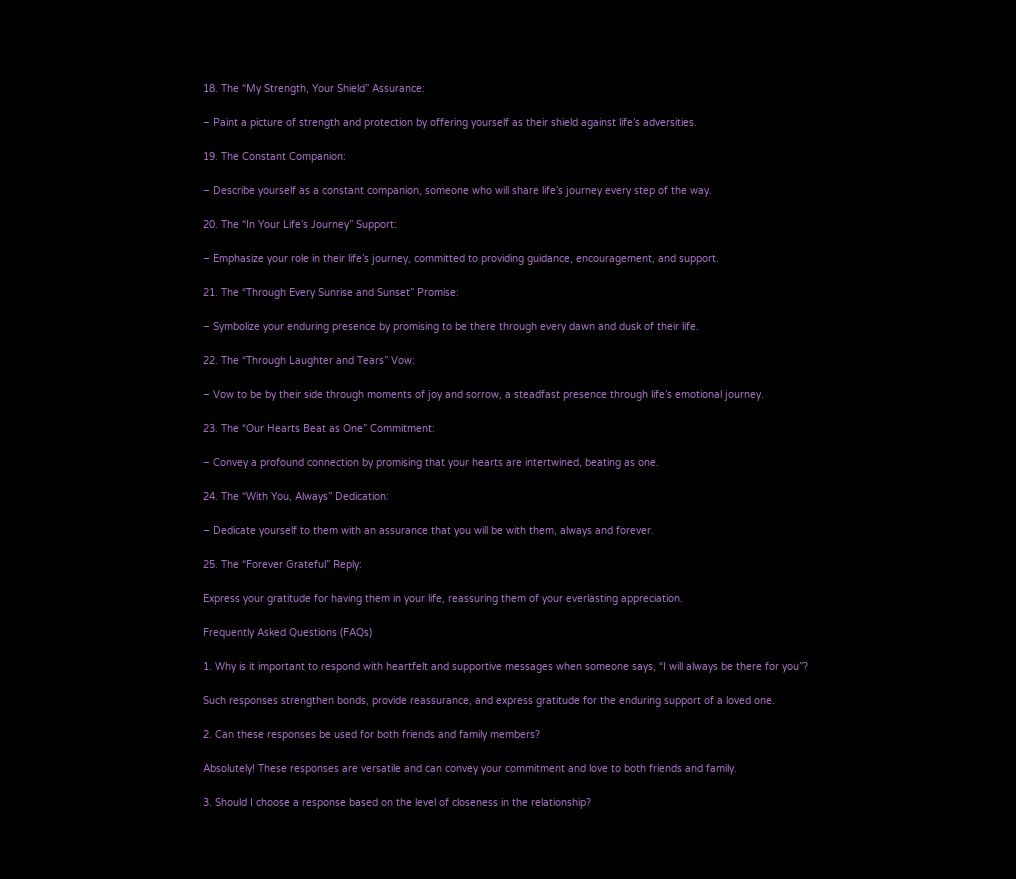18. The “My Strength, Your Shield” Assurance:

– Paint a picture of strength and protection by offering yourself as their shield against life’s adversities.

19. The Constant Companion:

– Describe yourself as a constant companion, someone who will share life’s journey every step of the way.

20. The “In Your Life’s Journey” Support:

– Emphasize your role in their life’s journey, committed to providing guidance, encouragement, and support.

21. The “Through Every Sunrise and Sunset” Promise:

– Symbolize your enduring presence by promising to be there through every dawn and dusk of their life.

22. The “Through Laughter and Tears” Vow:

– Vow to be by their side through moments of joy and sorrow, a steadfast presence through life’s emotional journey.

23. The “Our Hearts Beat as One” Commitment:

– Convey a profound connection by promising that your hearts are intertwined, beating as one.

24. The “With You, Always” Dedication:

– Dedicate yourself to them with an assurance that you will be with them, always and forever.

25. The “Forever Grateful” Reply:

Express your gratitude for having them in your life, reassuring them of your everlasting appreciation.

Frequently Asked Questions (FAQs)

1. Why is it important to respond with heartfelt and supportive messages when someone says, “I will always be there for you”?

Such responses strengthen bonds, provide reassurance, and express gratitude for the enduring support of a loved one.

2. Can these responses be used for both friends and family members?

Absolutely! These responses are versatile and can convey your commitment and love to both friends and family.

3. Should I choose a response based on the level of closeness in the relationship?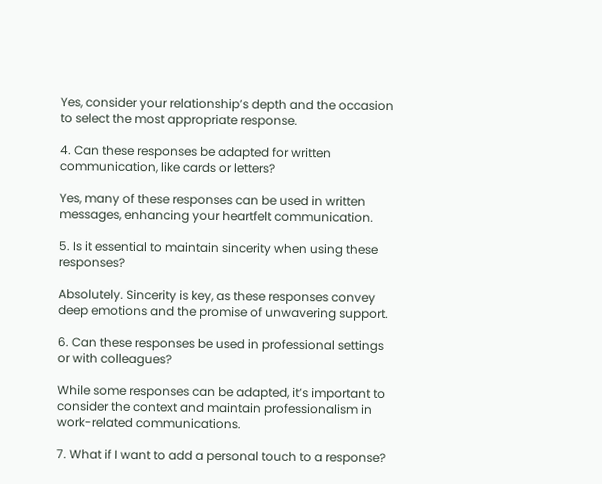Yes, consider your relationship’s depth and the occasion to select the most appropriate response.

4. Can these responses be adapted for written communication, like cards or letters?

Yes, many of these responses can be used in written messages, enhancing your heartfelt communication.

5. Is it essential to maintain sincerity when using these responses?

Absolutely. Sincerity is key, as these responses convey deep emotions and the promise of unwavering support.

6. Can these responses be used in professional settings or with colleagues?

While some responses can be adapted, it’s important to consider the context and maintain professionalism in work-related communications.

7. What if I want to add a personal touch to a response?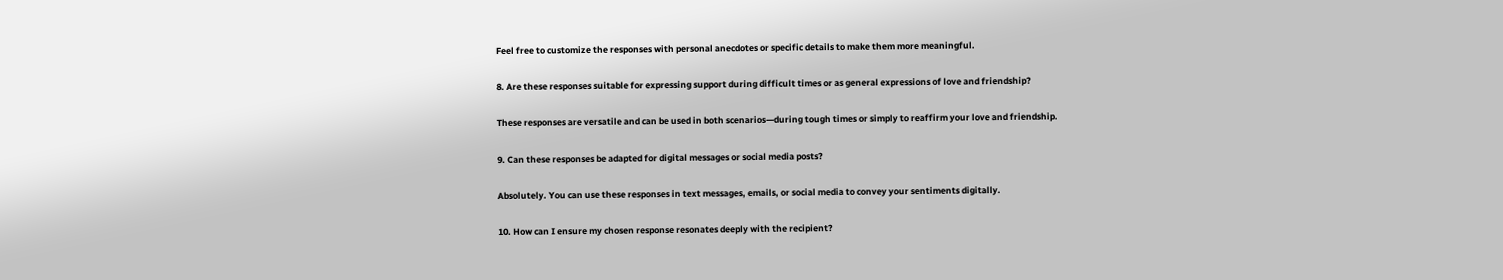Feel free to customize the responses with personal anecdotes or specific details to make them more meaningful.

8. Are these responses suitable for expressing support during difficult times or as general expressions of love and friendship?

These responses are versatile and can be used in both scenarios—during tough times or simply to reaffirm your love and friendship.

9. Can these responses be adapted for digital messages or social media posts?

Absolutely. You can use these responses in text messages, emails, or social media to convey your sentiments digitally.

10. How can I ensure my chosen response resonates deeply with the recipient?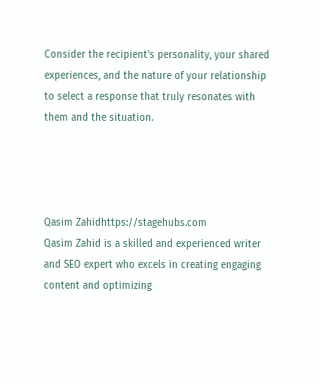Consider the recipient’s personality, your shared experiences, and the nature of your relationship to select a response that truly resonates with them and the situation.




Qasim Zahidhttps://stagehubs.com
Qasim Zahid is a skilled and experienced writer and SEO expert who excels in creating engaging content and optimizing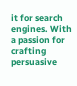it for search engines. With a passion for crafting persuasive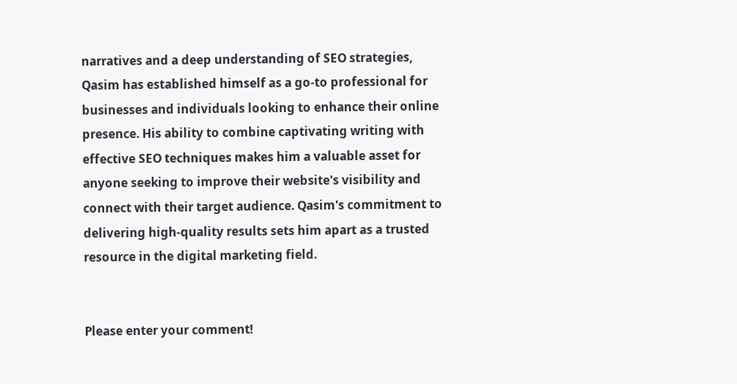narratives and a deep understanding of SEO strategies, Qasim has established himself as a go-to professional for businesses and individuals looking to enhance their online presence. His ability to combine captivating writing with effective SEO techniques makes him a valuable asset for anyone seeking to improve their website's visibility and connect with their target audience. Qasim's commitment to delivering high-quality results sets him apart as a trusted resource in the digital marketing field.


Please enter your comment!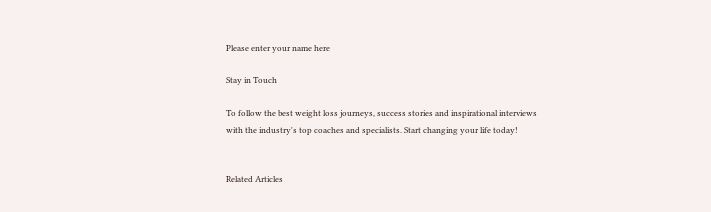Please enter your name here

Stay in Touch

To follow the best weight loss journeys, success stories and inspirational interviews with the industry's top coaches and specialists. Start changing your life today!


Related Articles